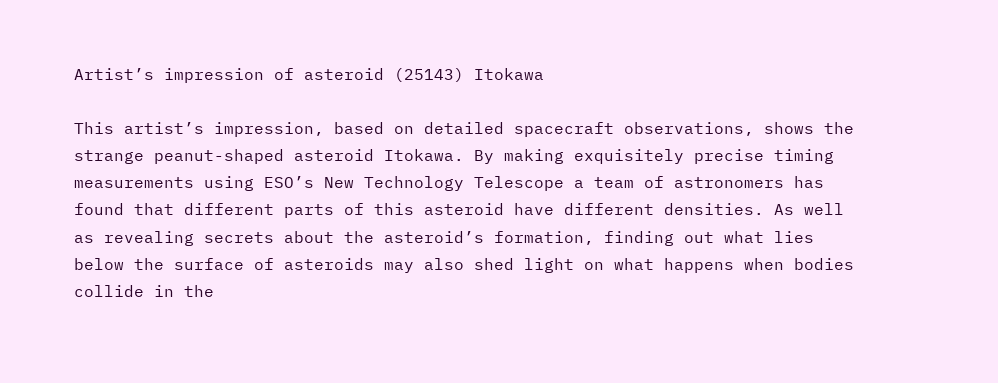Artist’s impression of asteroid (25143) Itokawa

This artist’s impression, based on detailed spacecraft observations, shows the strange peanut-shaped asteroid Itokawa. By making exquisitely precise timing measurements using ESO’s New Technology Telescope a team of astronomers has found that different parts of this asteroid have different densities. As well as revealing secrets about the asteroid’s formation, finding out what lies below the surface of asteroids may also shed light on what happens when bodies collide in the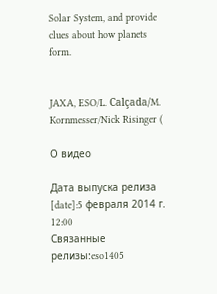Solar System, and provide clues about how planets form.


JAXA, ESO/L. Calçada/M. Kornmesser/Nick Risinger (

О видео

Дата выпуска релиза [date]:5 февраля 2014 г. 12:00
Связанные релизы:eso1405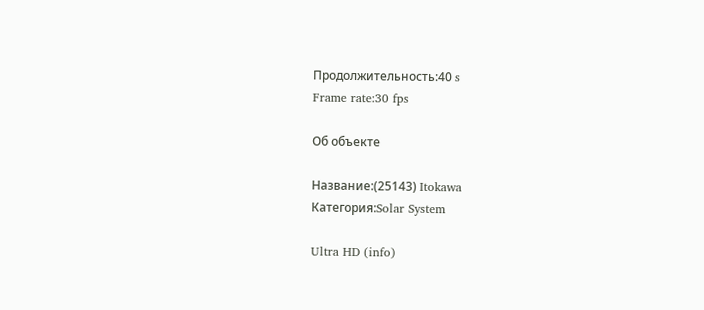Продолжительность:40 s
Frame rate:30 fps

Об объекте

Название:(25143) Itokawa
Категория:Solar System

Ultra HD (info)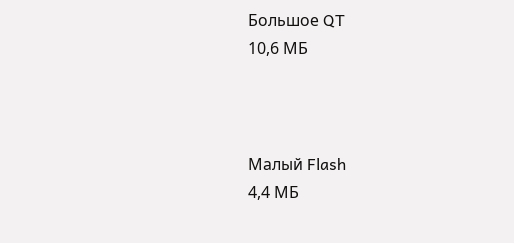Большое QT
10,6 МБ



Малый Flash
4,4 МБ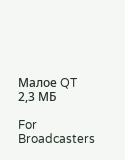Малое QT
2,3 МБ

For Broadcasters